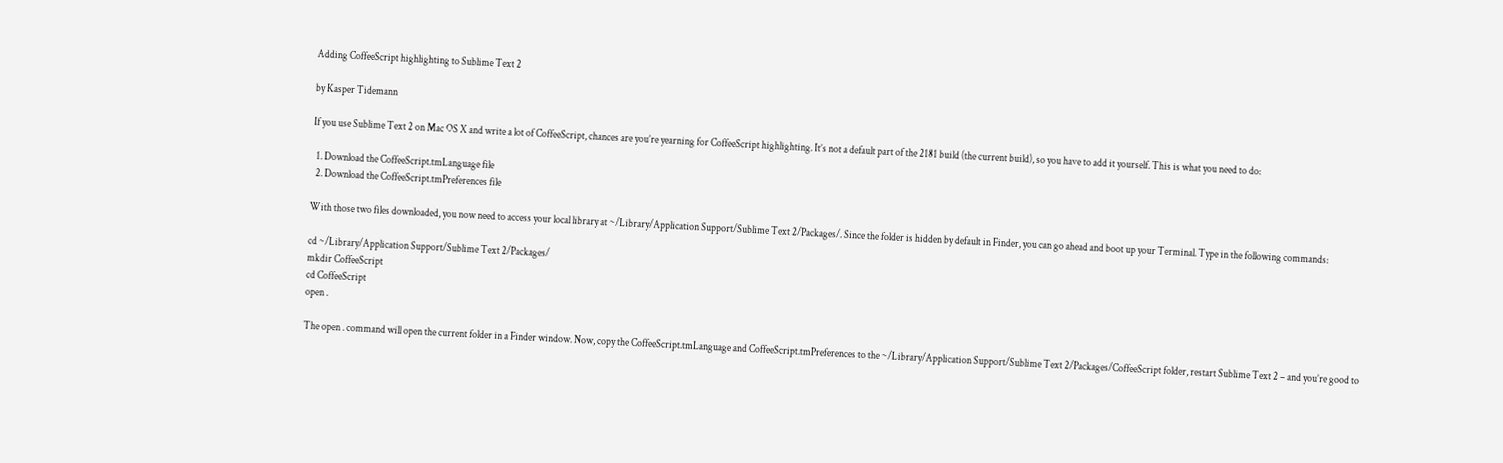Adding CoffeeScript highlighting to Sublime Text 2

by Kasper Tidemann

If you use Sublime Text 2 on Mac OS X and write a lot of CoffeeScript, chances are you’re yearning for CoffeeScript highlighting. It’s not a default part of the 2181 build (the current build), so you have to add it yourself. This is what you need to do:

  1. Download the CoffeeScript.tmLanguage file
  2. Download the CoffeeScript.tmPreferences file

With those two files downloaded, you now need to access your local library at ~/Library/Application Support/Sublime Text 2/Packages/. Since the folder is hidden by default in Finder, you can go ahead and boot up your Terminal. Type in the following commands:

cd ~/Library/Application Support/Sublime Text 2/Packages/
mkdir CoffeeScript
cd CoffeeScript
open .

The open . command will open the current folder in a Finder window. Now, copy the CoffeeScript.tmLanguage and CoffeeScript.tmPreferences to the ~/Library/Application Support/Sublime Text 2/Packages/CoffeeScript folder, restart Sublime Text 2 – and you’re good to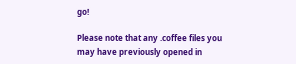go!

Please note that any .coffee files you may have previously opened in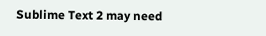Sublime Text 2 may need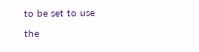to be set to use the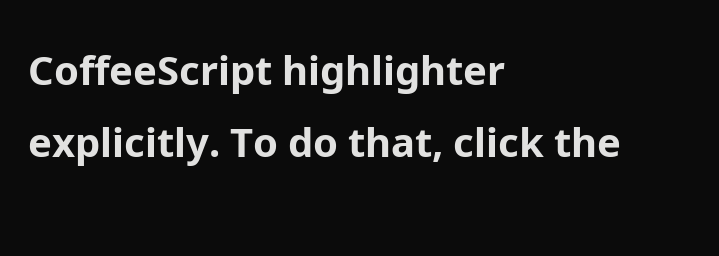CoffeeScript highlighter explicitly. To do that, click the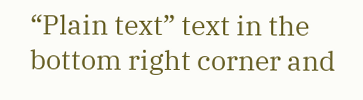“Plain text” text in the bottom right corner and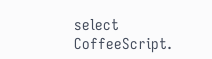select CoffeeScript.